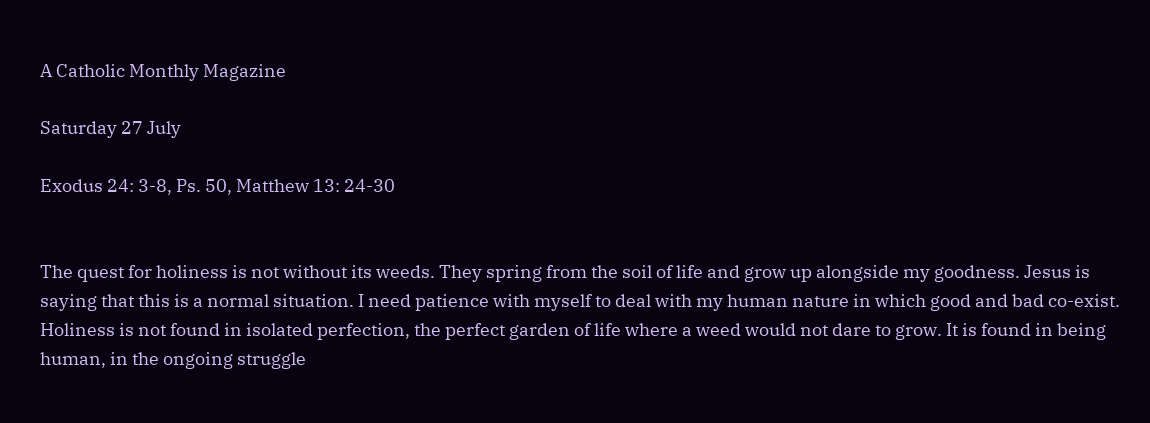A Catholic Monthly Magazine

Saturday 27 July

Exodus 24: 3-8, Ps. 50, Matthew 13: 24-30


The quest for holiness is not without its weeds. They spring from the soil of life and grow up alongside my goodness. Jesus is saying that this is a normal situation. I need patience with myself to deal with my human nature in which good and bad co-exist. Holiness is not found in isolated perfection, the perfect garden of life where a weed would not dare to grow. It is found in being human, in the ongoing struggle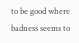to be good where badness seems to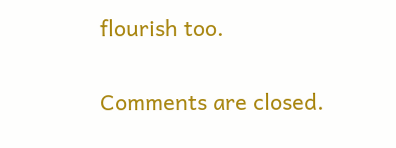flourish too.

Comments are closed.